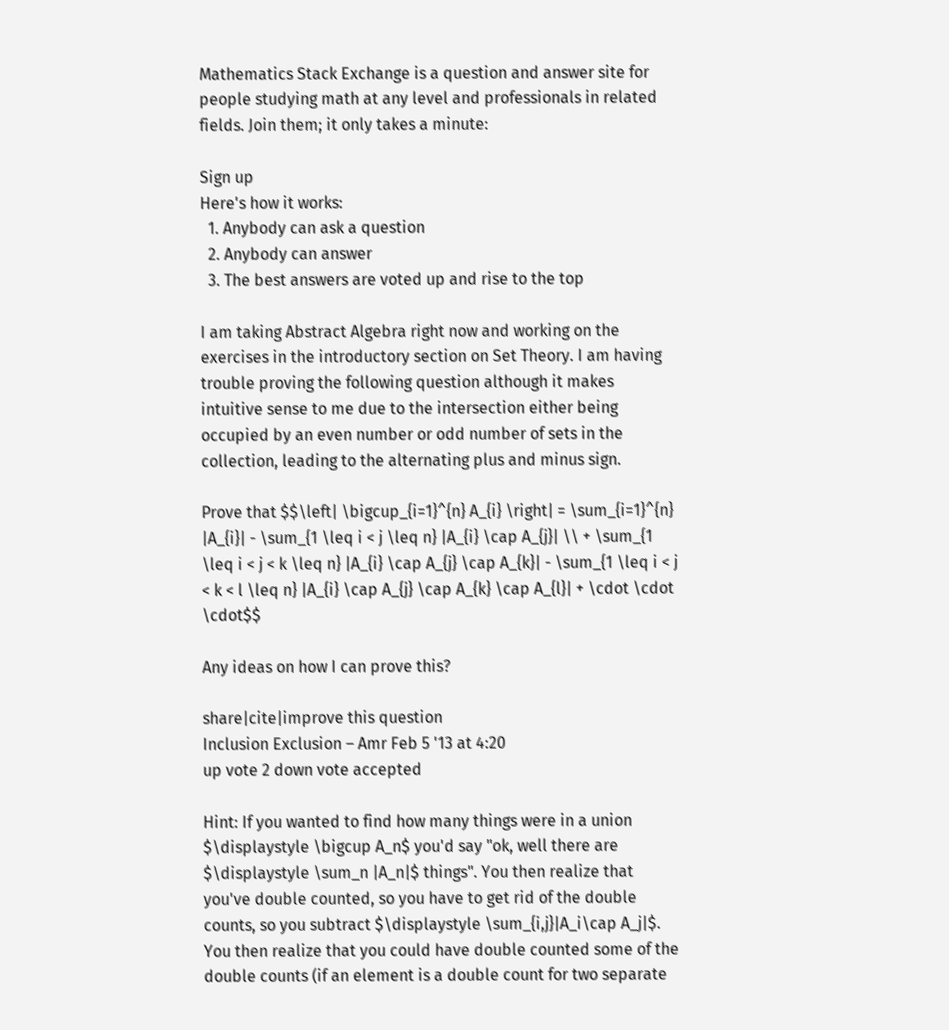Mathematics Stack Exchange is a question and answer site for people studying math at any level and professionals in related fields. Join them; it only takes a minute:

Sign up
Here's how it works:
  1. Anybody can ask a question
  2. Anybody can answer
  3. The best answers are voted up and rise to the top

I am taking Abstract Algebra right now and working on the exercises in the introductory section on Set Theory. I am having trouble proving the following question although it makes intuitive sense to me due to the intersection either being occupied by an even number or odd number of sets in the collection, leading to the alternating plus and minus sign.

Prove that $$\left| \bigcup_{i=1}^{n} A_{i} \right| = \sum_{i=1}^{n} |A_{i}| - \sum_{1 \leq i < j \leq n} |A_{i} \cap A_{j}| \\ + \sum_{1 \leq i < j < k \leq n} |A_{i} \cap A_{j} \cap A_{k}| - \sum_{1 \leq i < j < k < l \leq n} |A_{i} \cap A_{j} \cap A_{k} \cap A_{l}| + \cdot \cdot \cdot$$

Any ideas on how I can prove this?

share|cite|improve this question
Inclusion Exclusion – Amr Feb 5 '13 at 4:20
up vote 2 down vote accepted

Hint: If you wanted to find how many things were in a union $\displaystyle \bigcup A_n$ you'd say "ok, well there are $\displaystyle \sum_n |A_n|$ things". You then realize that you've double counted, so you have to get rid of the double counts, so you subtract $\displaystyle \sum_{i,j}|A_i\cap A_j|$. You then realize that you could have double counted some of the double counts (if an element is a double count for two separate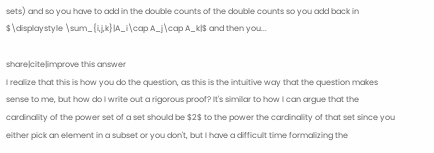sets) and so you have to add in the double counts of the double counts so you add back in $\displaystyle \sum_{i,j,k}|A_i\cap A_j\cap A_k|$ and then you...

share|cite|improve this answer
I realize that this is how you do the question, as this is the intuitive way that the question makes sense to me, but how do I write out a rigorous proof? It's similar to how I can argue that the cardinality of the power set of a set should be $2$ to the power the cardinality of that set since you either pick an element in a subset or you don't, but I have a difficult time formalizing the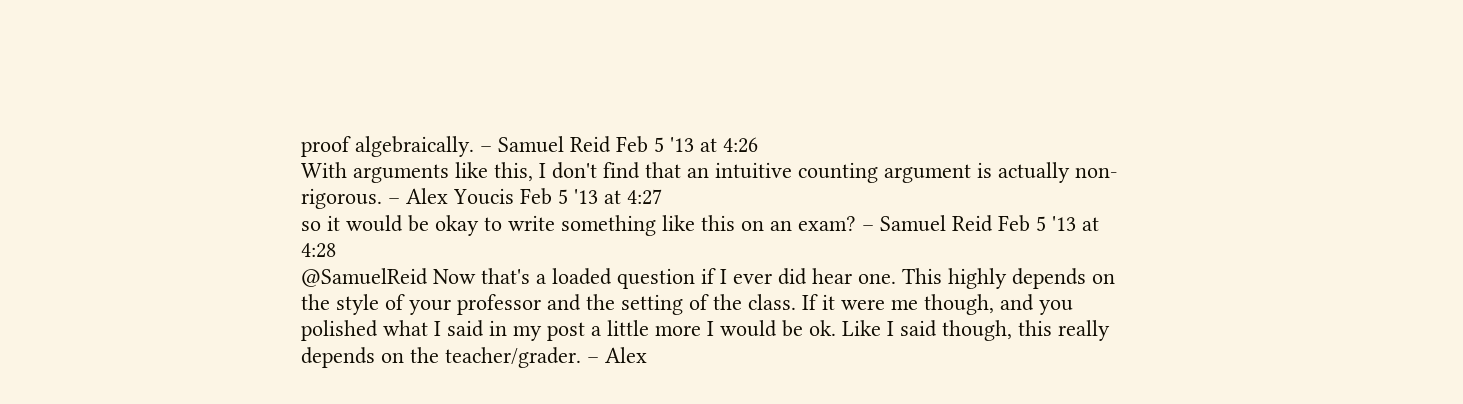proof algebraically. – Samuel Reid Feb 5 '13 at 4:26
With arguments like this, I don't find that an intuitive counting argument is actually non-rigorous. – Alex Youcis Feb 5 '13 at 4:27
so it would be okay to write something like this on an exam? – Samuel Reid Feb 5 '13 at 4:28
@SamuelReid Now that's a loaded question if I ever did hear one. This highly depends on the style of your professor and the setting of the class. If it were me though, and you polished what I said in my post a little more I would be ok. Like I said though, this really depends on the teacher/grader. – Alex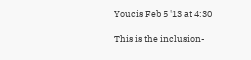Youcis Feb 5 '13 at 4:30

This is the inclusion-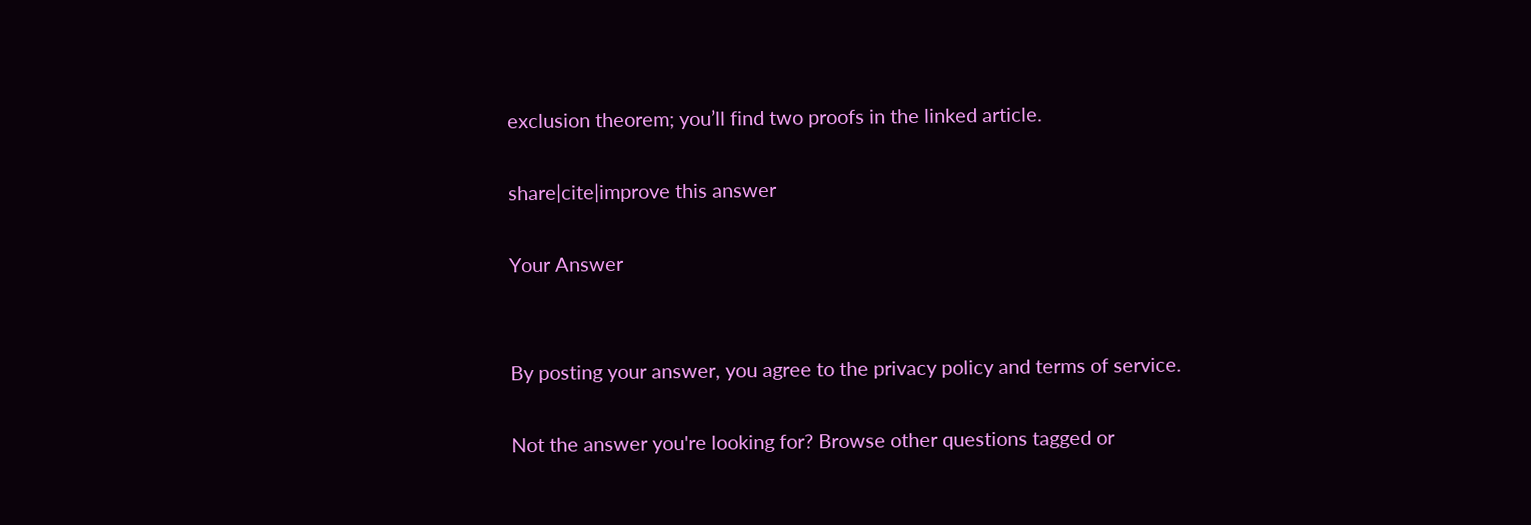exclusion theorem; you’ll find two proofs in the linked article.

share|cite|improve this answer

Your Answer


By posting your answer, you agree to the privacy policy and terms of service.

Not the answer you're looking for? Browse other questions tagged or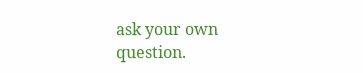ask your own question.